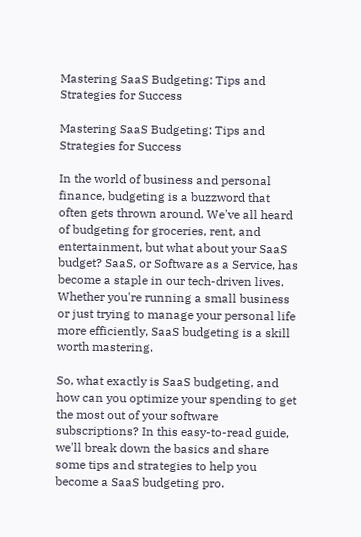Mastering SaaS Budgeting: Tips and Strategies for Success

Mastering SaaS Budgeting: Tips and Strategies for Success

In the world of business and personal finance, budgeting is a buzzword that often gets thrown around. We've all heard of budgeting for groceries, rent, and entertainment, but what about your SaaS budget? SaaS, or Software as a Service, has become a staple in our tech-driven lives. Whether you're running a small business or just trying to manage your personal life more efficiently, SaaS budgeting is a skill worth mastering.

So, what exactly is SaaS budgeting, and how can you optimize your spending to get the most out of your software subscriptions? In this easy-to-read guide, we'll break down the basics and share some tips and strategies to help you become a SaaS budgeting pro.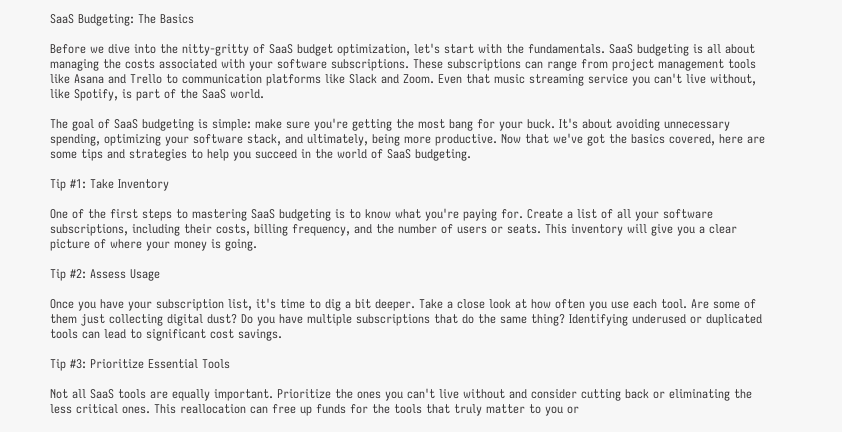SaaS Budgeting: The Basics

Before we dive into the nitty-gritty of SaaS budget optimization, let's start with the fundamentals. SaaS budgeting is all about managing the costs associated with your software subscriptions. These subscriptions can range from project management tools like Asana and Trello to communication platforms like Slack and Zoom. Even that music streaming service you can't live without, like Spotify, is part of the SaaS world.

The goal of SaaS budgeting is simple: make sure you're getting the most bang for your buck. It's about avoiding unnecessary spending, optimizing your software stack, and ultimately, being more productive. Now that we've got the basics covered, here are some tips and strategies to help you succeed in the world of SaaS budgeting.

Tip #1: Take Inventory

One of the first steps to mastering SaaS budgeting is to know what you're paying for. Create a list of all your software subscriptions, including their costs, billing frequency, and the number of users or seats. This inventory will give you a clear picture of where your money is going.

Tip #2: Assess Usage

Once you have your subscription list, it's time to dig a bit deeper. Take a close look at how often you use each tool. Are some of them just collecting digital dust? Do you have multiple subscriptions that do the same thing? Identifying underused or duplicated tools can lead to significant cost savings.

Tip #3: Prioritize Essential Tools

Not all SaaS tools are equally important. Prioritize the ones you can't live without and consider cutting back or eliminating the less critical ones. This reallocation can free up funds for the tools that truly matter to you or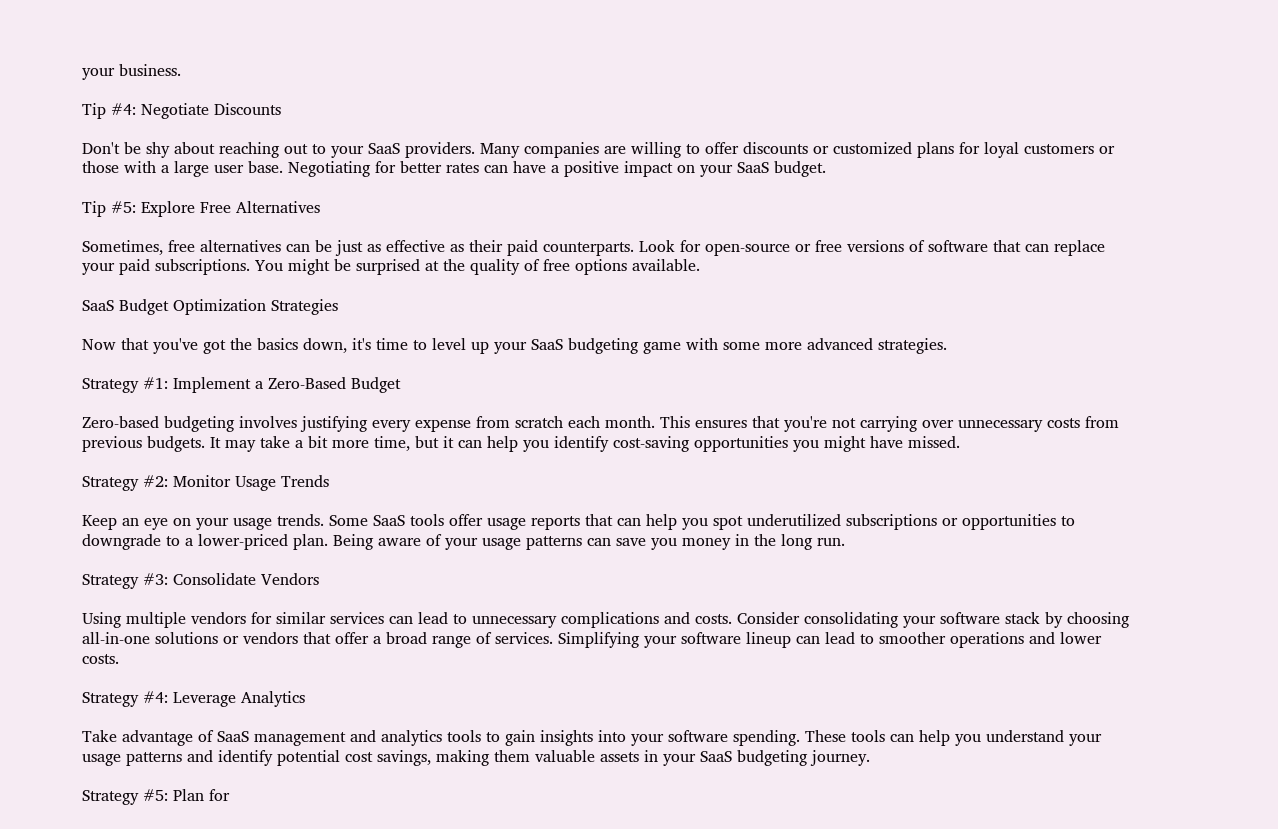your business.

Tip #4: Negotiate Discounts

Don't be shy about reaching out to your SaaS providers. Many companies are willing to offer discounts or customized plans for loyal customers or those with a large user base. Negotiating for better rates can have a positive impact on your SaaS budget.

Tip #5: Explore Free Alternatives

Sometimes, free alternatives can be just as effective as their paid counterparts. Look for open-source or free versions of software that can replace your paid subscriptions. You might be surprised at the quality of free options available.

SaaS Budget Optimization Strategies

Now that you've got the basics down, it's time to level up your SaaS budgeting game with some more advanced strategies.

Strategy #1: Implement a Zero-Based Budget

Zero-based budgeting involves justifying every expense from scratch each month. This ensures that you're not carrying over unnecessary costs from previous budgets. It may take a bit more time, but it can help you identify cost-saving opportunities you might have missed.

Strategy #2: Monitor Usage Trends

Keep an eye on your usage trends. Some SaaS tools offer usage reports that can help you spot underutilized subscriptions or opportunities to downgrade to a lower-priced plan. Being aware of your usage patterns can save you money in the long run.

Strategy #3: Consolidate Vendors

Using multiple vendors for similar services can lead to unnecessary complications and costs. Consider consolidating your software stack by choosing all-in-one solutions or vendors that offer a broad range of services. Simplifying your software lineup can lead to smoother operations and lower costs.

Strategy #4: Leverage Analytics

Take advantage of SaaS management and analytics tools to gain insights into your software spending. These tools can help you understand your usage patterns and identify potential cost savings, making them valuable assets in your SaaS budgeting journey.

Strategy #5: Plan for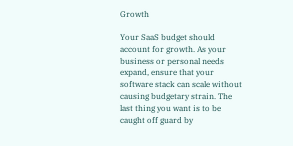Growth

Your SaaS budget should account for growth. As your business or personal needs expand, ensure that your software stack can scale without causing budgetary strain. The last thing you want is to be caught off guard by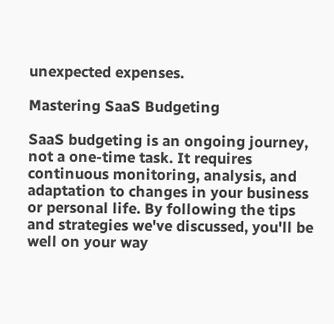unexpected expenses.

Mastering SaaS Budgeting

SaaS budgeting is an ongoing journey, not a one-time task. It requires continuous monitoring, analysis, and adaptation to changes in your business or personal life. By following the tips and strategies we've discussed, you'll be well on your way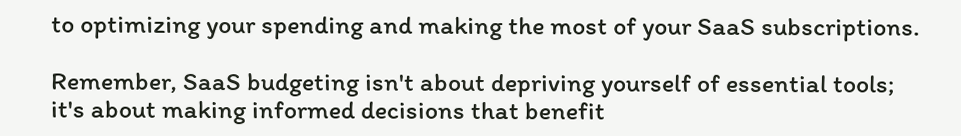to optimizing your spending and making the most of your SaaS subscriptions.

Remember, SaaS budgeting isn't about depriving yourself of essential tools; it's about making informed decisions that benefit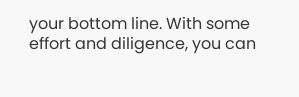your bottom line. With some effort and diligence, you can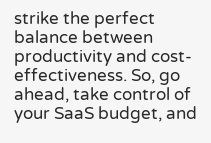strike the perfect balance between productivity and cost-effectiveness. So, go ahead, take control of your SaaS budget, and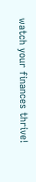watch your finances thrive!